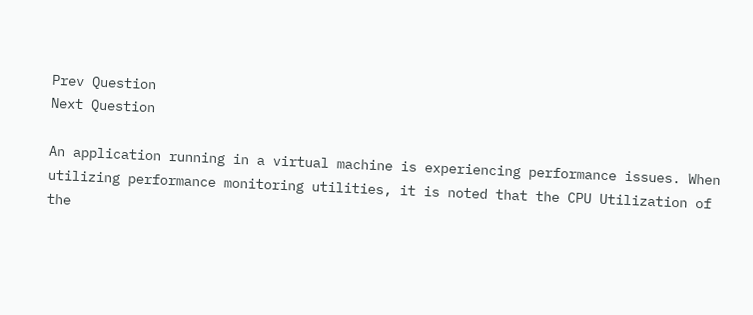Prev Question
Next Question

An application running in a virtual machine is experiencing performance issues. When utilizing performance monitoring utilities, it is noted that the CPU Utilization of
the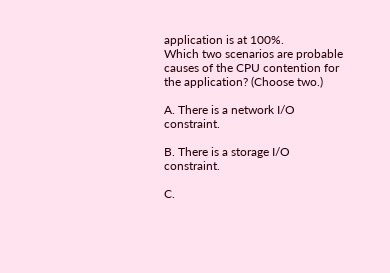application is at 100%.
Which two scenarios are probable causes of the CPU contention for the application? (Choose two.)

A. There is a network I/O constraint.

B. There is a storage I/O constraint.

C.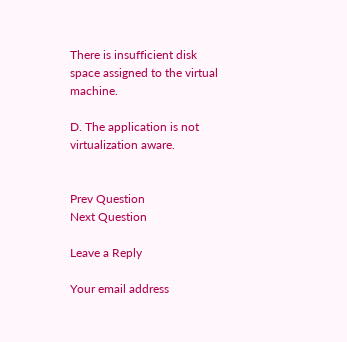There is insufficient disk space assigned to the virtual machine.

D. The application is not virtualization aware.


Prev Question
Next Question

Leave a Reply

Your email address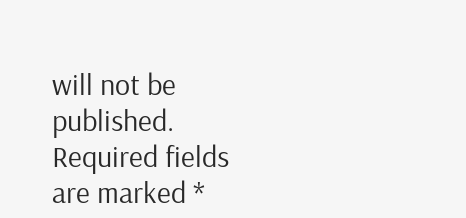will not be published. Required fields are marked *